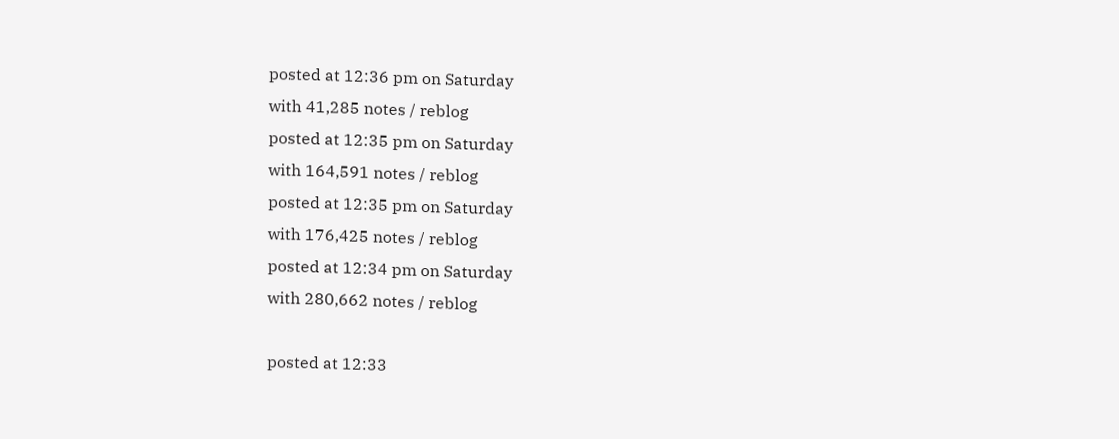posted at 12:36 pm on Saturday
with 41,285 notes / reblog
posted at 12:35 pm on Saturday
with 164,591 notes / reblog
posted at 12:35 pm on Saturday
with 176,425 notes / reblog
posted at 12:34 pm on Saturday
with 280,662 notes / reblog

posted at 12:33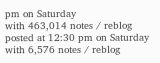pm on Saturday
with 463,014 notes / reblog
posted at 12:30 pm on Saturday
with 6,576 notes / reblog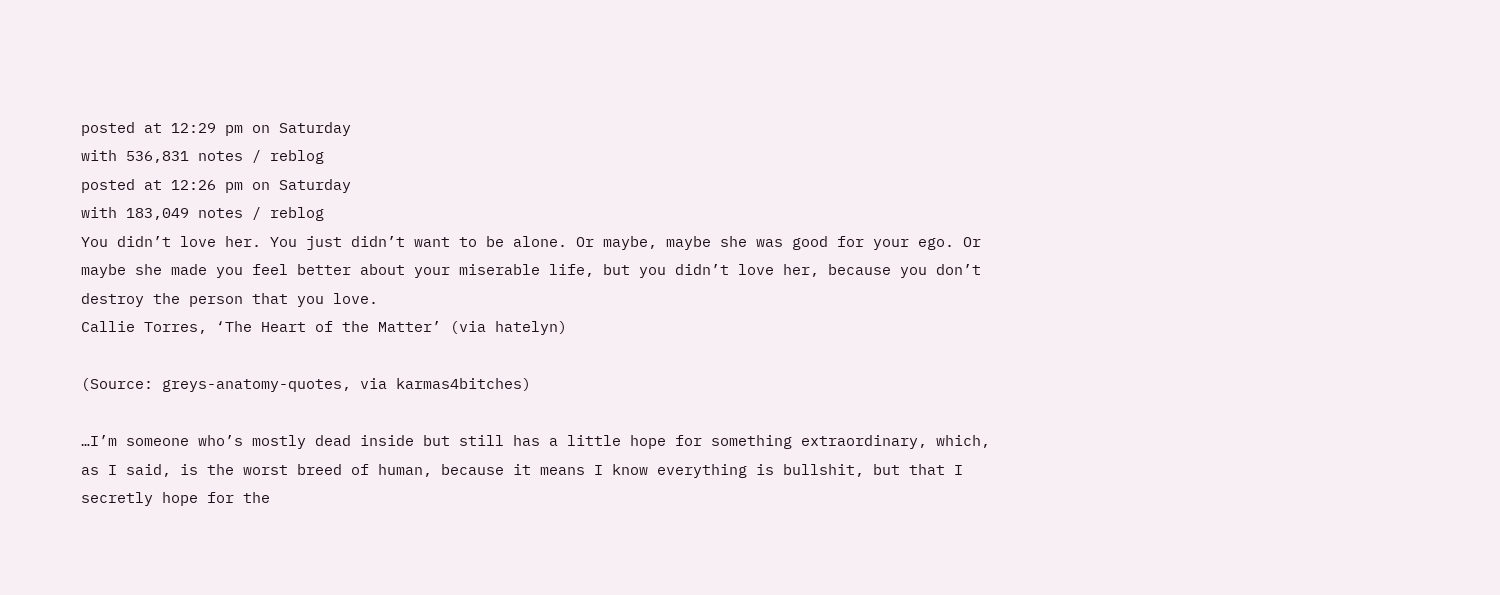posted at 12:29 pm on Saturday
with 536,831 notes / reblog
posted at 12:26 pm on Saturday
with 183,049 notes / reblog
You didn’t love her. You just didn’t want to be alone. Or maybe, maybe she was good for your ego. Or maybe she made you feel better about your miserable life, but you didn’t love her, because you don’t destroy the person that you love.
Callie Torres, ‘The Heart of the Matter’ (via hatelyn)

(Source: greys-anatomy-quotes, via karmas4bitches)

…I’m someone who’s mostly dead inside but still has a little hope for something extraordinary, which, as I said, is the worst breed of human, because it means I know everything is bullshit, but that I secretly hope for the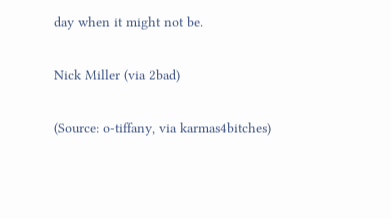day when it might not be.

Nick Miller (via 2bad)

(Source: o-tiffany, via karmas4bitches)